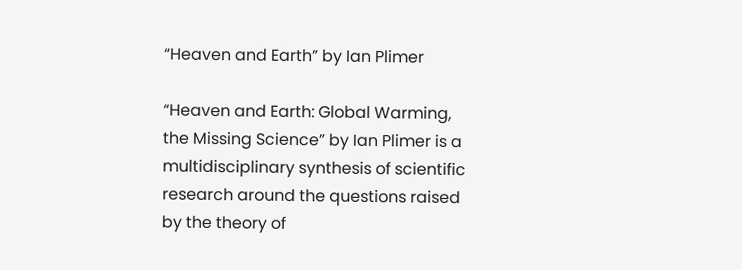“Heaven and Earth” by Ian Plimer

“Heaven and Earth: Global Warming, the Missing Science” by Ian Plimer is a multidisciplinary synthesis of scientific research around the questions raised by the theory of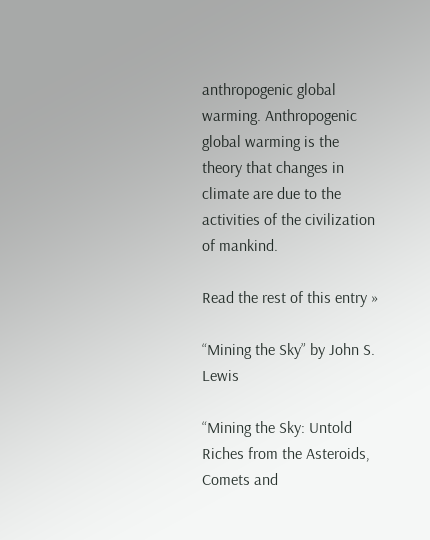anthropogenic global warming. Anthropogenic global warming is the theory that changes in climate are due to the activities of the civilization of mankind.

Read the rest of this entry »

“Mining the Sky” by John S. Lewis

“Mining the Sky: Untold Riches from the Asteroids, Comets and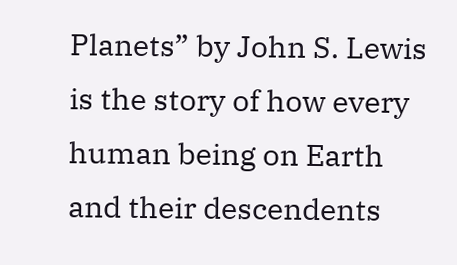Planets” by John S. Lewis is the story of how every human being on Earth and their descendents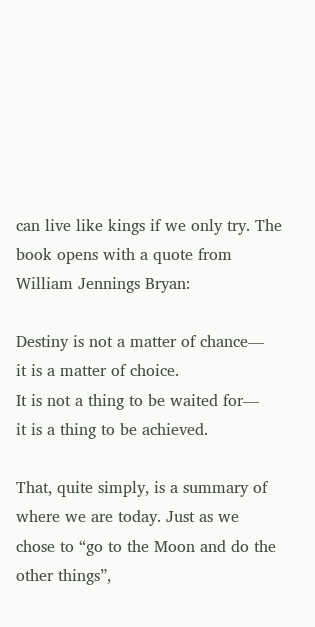can live like kings if we only try. The book opens with a quote from William Jennings Bryan:

Destiny is not a matter of chance—
it is a matter of choice.
It is not a thing to be waited for—
it is a thing to be achieved.

That, quite simply, is a summary of where we are today. Just as we chose to “go to the Moon and do the other things”,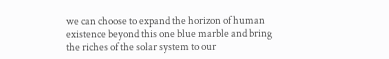we can choose to expand the horizon of human existence beyond this one blue marble and bring the riches of the solar system to our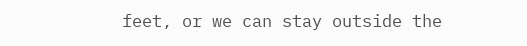feet, or we can stay outside the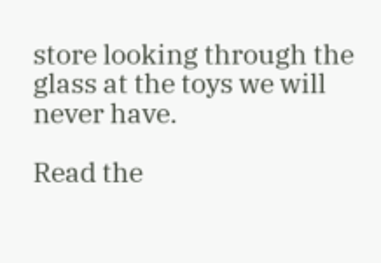store looking through the glass at the toys we will never have.

Read the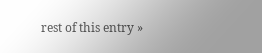rest of this entry »